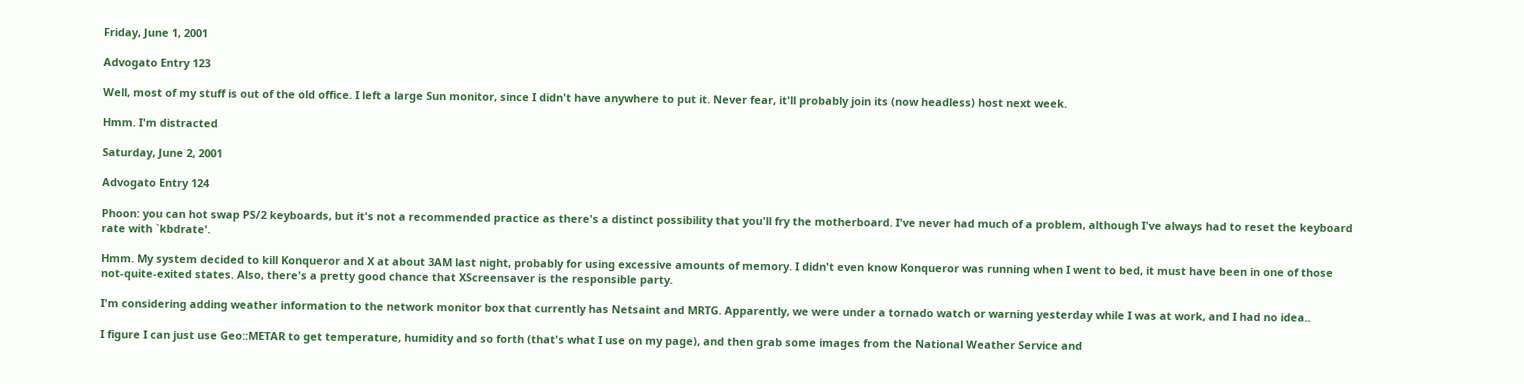Friday, June 1, 2001

Advogato Entry 123

Well, most of my stuff is out of the old office. I left a large Sun monitor, since I didn't have anywhere to put it. Never fear, it'll probably join its (now headless) host next week.

Hmm. I'm distracted

Saturday, June 2, 2001

Advogato Entry 124

Phoon: you can hot swap PS/2 keyboards, but it's not a recommended practice as there's a distinct possibility that you'll fry the motherboard. I've never had much of a problem, although I've always had to reset the keyboard rate with `kbdrate'.

Hmm. My system decided to kill Konqueror and X at about 3AM last night, probably for using excessive amounts of memory. I didn't even know Konqueror was running when I went to bed, it must have been in one of those not-quite-exited states. Also, there's a pretty good chance that XScreensaver is the responsible party.

I'm considering adding weather information to the network monitor box that currently has Netsaint and MRTG. Apparently, we were under a tornado watch or warning yesterday while I was at work, and I had no idea..

I figure I can just use Geo::METAR to get temperature, humidity and so forth (that's what I use on my page), and then grab some images from the National Weather Service and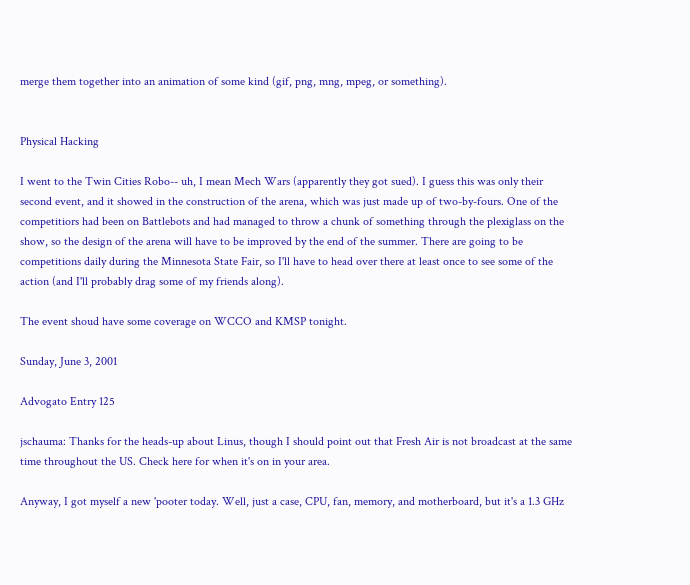merge them together into an animation of some kind (gif, png, mng, mpeg, or something).


Physical Hacking

I went to the Twin Cities Robo-- uh, I mean Mech Wars (apparently they got sued). I guess this was only their second event, and it showed in the construction of the arena, which was just made up of two-by-fours. One of the competitiors had been on Battlebots and had managed to throw a chunk of something through the plexiglass on the show, so the design of the arena will have to be improved by the end of the summer. There are going to be competitions daily during the Minnesota State Fair, so I'll have to head over there at least once to see some of the action (and I'll probably drag some of my friends along).

The event shoud have some coverage on WCCO and KMSP tonight.

Sunday, June 3, 2001

Advogato Entry 125

jschauma: Thanks for the heads-up about Linus, though I should point out that Fresh Air is not broadcast at the same time throughout the US. Check here for when it's on in your area.

Anyway, I got myself a new 'pooter today. Well, just a case, CPU, fan, memory, and motherboard, but it's a 1.3 GHz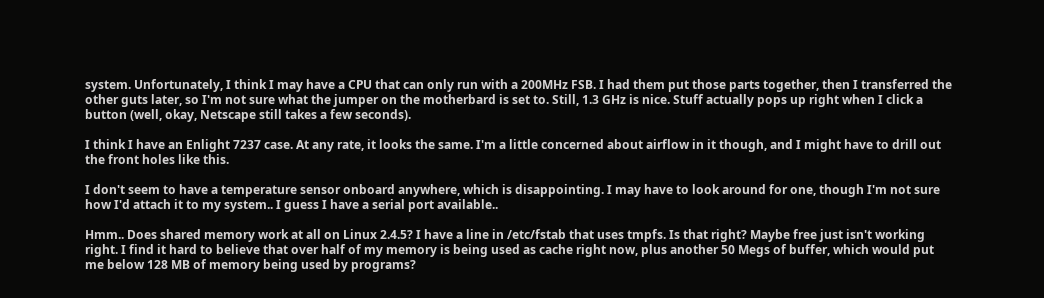system. Unfortunately, I think I may have a CPU that can only run with a 200MHz FSB. I had them put those parts together, then I transferred the other guts later, so I'm not sure what the jumper on the motherbard is set to. Still, 1.3 GHz is nice. Stuff actually pops up right when I click a button (well, okay, Netscape still takes a few seconds).

I think I have an Enlight 7237 case. At any rate, it looks the same. I'm a little concerned about airflow in it though, and I might have to drill out the front holes like this.

I don't seem to have a temperature sensor onboard anywhere, which is disappointing. I may have to look around for one, though I'm not sure how I'd attach it to my system.. I guess I have a serial port available..

Hmm.. Does shared memory work at all on Linux 2.4.5? I have a line in /etc/fstab that uses tmpfs. Is that right? Maybe free just isn't working right. I find it hard to believe that over half of my memory is being used as cache right now, plus another 50 Megs of buffer, which would put me below 128 MB of memory being used by programs?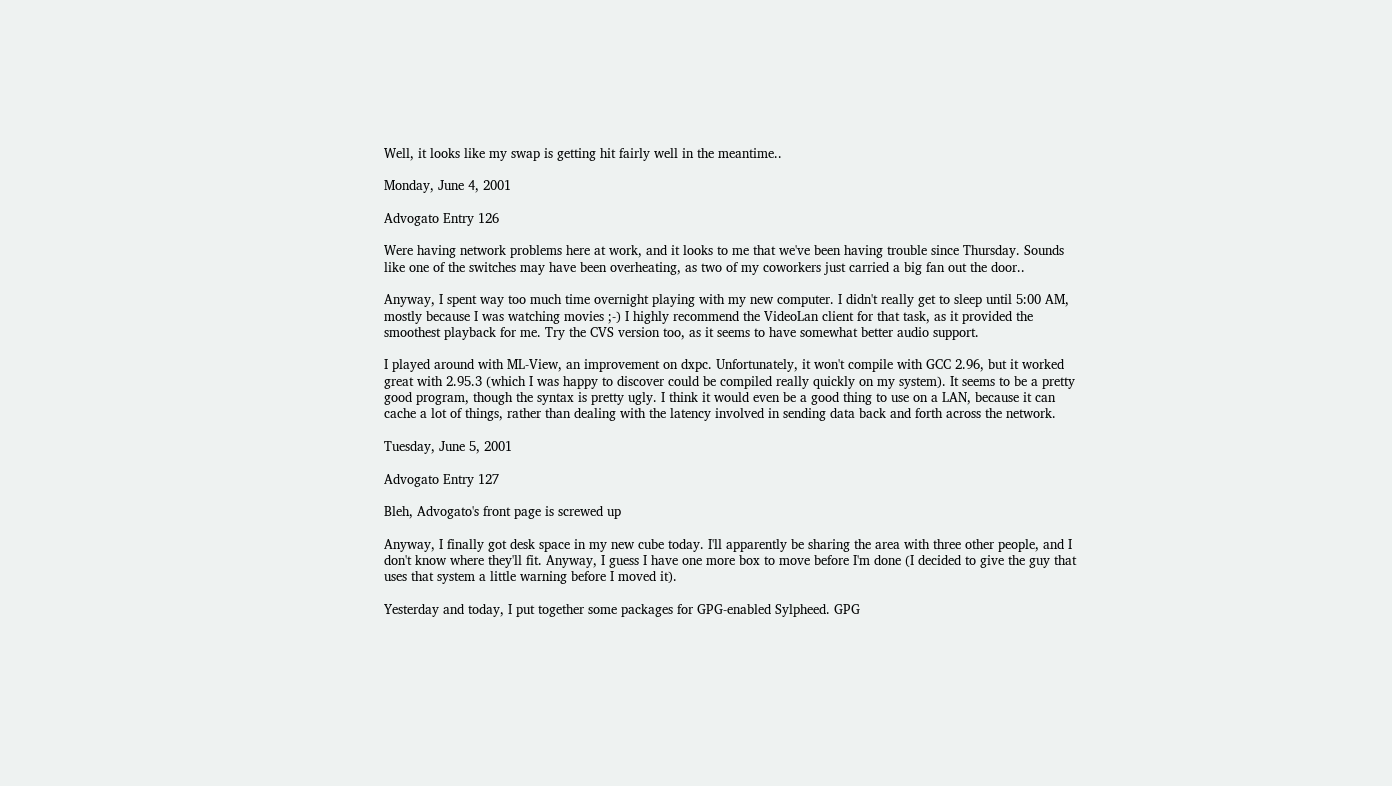Well, it looks like my swap is getting hit fairly well in the meantime..

Monday, June 4, 2001

Advogato Entry 126

Were having network problems here at work, and it looks to me that we've been having trouble since Thursday. Sounds like one of the switches may have been overheating, as two of my coworkers just carried a big fan out the door..

Anyway, I spent way too much time overnight playing with my new computer. I didn't really get to sleep until 5:00 AM, mostly because I was watching movies ;-) I highly recommend the VideoLan client for that task, as it provided the smoothest playback for me. Try the CVS version too, as it seems to have somewhat better audio support.

I played around with ML-View, an improvement on dxpc. Unfortunately, it won't compile with GCC 2.96, but it worked great with 2.95.3 (which I was happy to discover could be compiled really quickly on my system). It seems to be a pretty good program, though the syntax is pretty ugly. I think it would even be a good thing to use on a LAN, because it can cache a lot of things, rather than dealing with the latency involved in sending data back and forth across the network.

Tuesday, June 5, 2001

Advogato Entry 127

Bleh, Advogato's front page is screwed up

Anyway, I finally got desk space in my new cube today. I'll apparently be sharing the area with three other people, and I don't know where they'll fit. Anyway, I guess I have one more box to move before I'm done (I decided to give the guy that uses that system a little warning before I moved it).

Yesterday and today, I put together some packages for GPG-enabled Sylpheed. GPG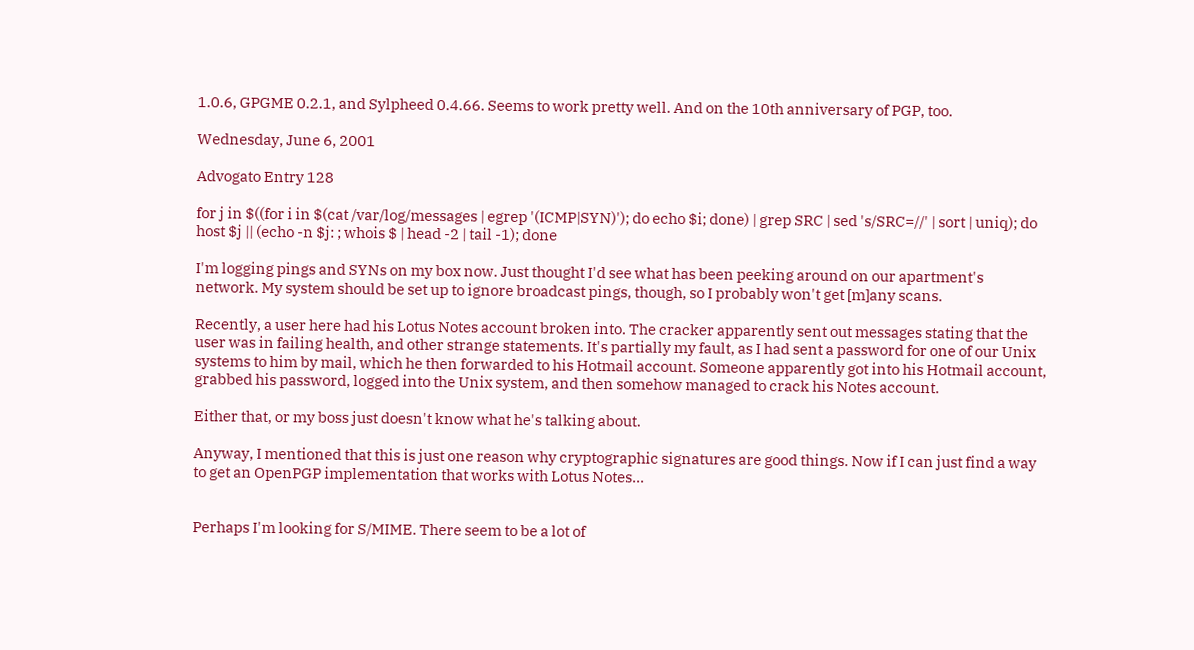1.0.6, GPGME 0.2.1, and Sylpheed 0.4.66. Seems to work pretty well. And on the 10th anniversary of PGP, too.

Wednesday, June 6, 2001

Advogato Entry 128

for j in $((for i in $(cat /var/log/messages | egrep '(ICMP|SYN)'); do echo $i; done) | grep SRC | sed 's/SRC=//' | sort | uniq); do host $j || (echo -n $j: ; whois $ | head -2 | tail -1); done

I'm logging pings and SYNs on my box now. Just thought I'd see what has been peeking around on our apartment's network. My system should be set up to ignore broadcast pings, though, so I probably won't get [m]any scans.

Recently, a user here had his Lotus Notes account broken into. The cracker apparently sent out messages stating that the user was in failing health, and other strange statements. It's partially my fault, as I had sent a password for one of our Unix systems to him by mail, which he then forwarded to his Hotmail account. Someone apparently got into his Hotmail account, grabbed his password, logged into the Unix system, and then somehow managed to crack his Notes account.

Either that, or my boss just doesn't know what he's talking about.

Anyway, I mentioned that this is just one reason why cryptographic signatures are good things. Now if I can just find a way to get an OpenPGP implementation that works with Lotus Notes...


Perhaps I'm looking for S/MIME. There seem to be a lot of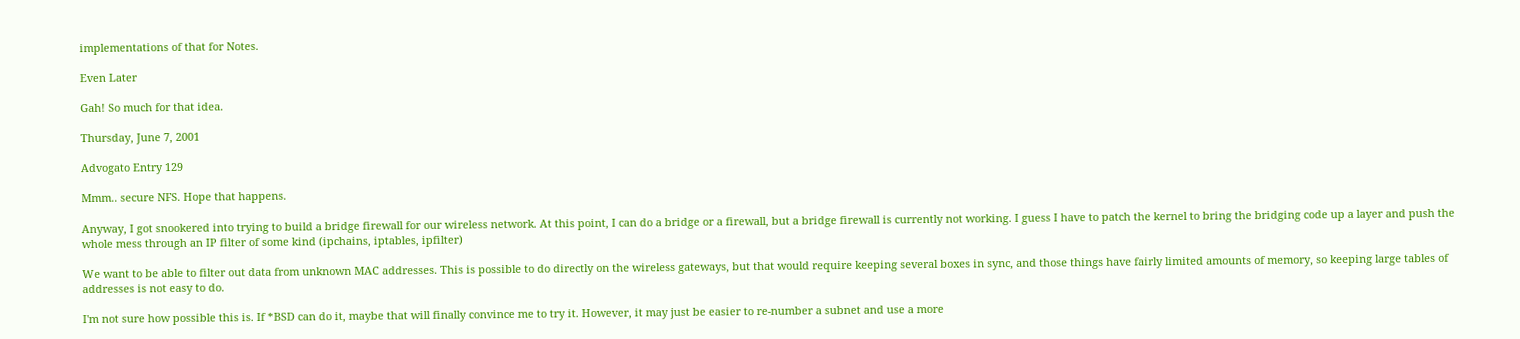implementations of that for Notes.

Even Later

Gah! So much for that idea.

Thursday, June 7, 2001

Advogato Entry 129

Mmm.. secure NFS. Hope that happens.

Anyway, I got snookered into trying to build a bridge firewall for our wireless network. At this point, I can do a bridge or a firewall, but a bridge firewall is currently not working. I guess I have to patch the kernel to bring the bridging code up a layer and push the whole mess through an IP filter of some kind (ipchains, iptables, ipfilter)

We want to be able to filter out data from unknown MAC addresses. This is possible to do directly on the wireless gateways, but that would require keeping several boxes in sync, and those things have fairly limited amounts of memory, so keeping large tables of addresses is not easy to do.

I'm not sure how possible this is. If *BSD can do it, maybe that will finally convince me to try it. However, it may just be easier to re-number a subnet and use a more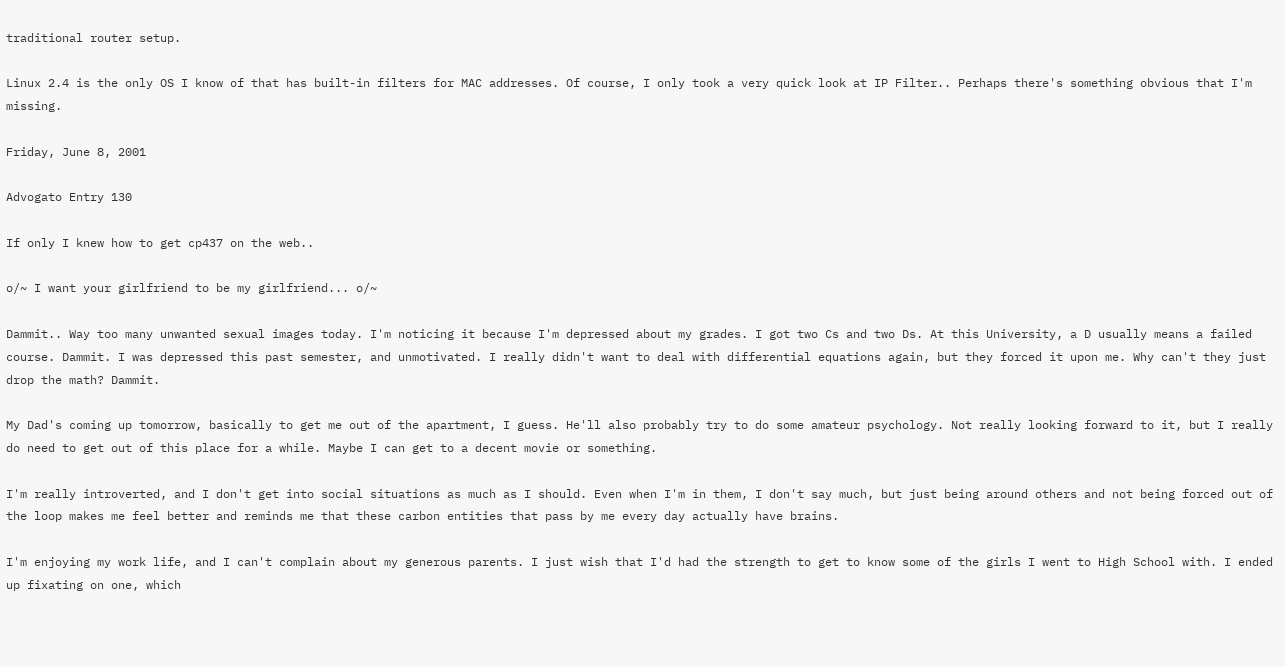traditional router setup.

Linux 2.4 is the only OS I know of that has built-in filters for MAC addresses. Of course, I only took a very quick look at IP Filter.. Perhaps there's something obvious that I'm missing.

Friday, June 8, 2001

Advogato Entry 130

If only I knew how to get cp437 on the web..

o/~ I want your girlfriend to be my girlfriend... o/~

Dammit.. Way too many unwanted sexual images today. I'm noticing it because I'm depressed about my grades. I got two Cs and two Ds. At this University, a D usually means a failed course. Dammit. I was depressed this past semester, and unmotivated. I really didn't want to deal with differential equations again, but they forced it upon me. Why can't they just drop the math? Dammit.

My Dad's coming up tomorrow, basically to get me out of the apartment, I guess. He'll also probably try to do some amateur psychology. Not really looking forward to it, but I really do need to get out of this place for a while. Maybe I can get to a decent movie or something.

I'm really introverted, and I don't get into social situations as much as I should. Even when I'm in them, I don't say much, but just being around others and not being forced out of the loop makes me feel better and reminds me that these carbon entities that pass by me every day actually have brains.

I'm enjoying my work life, and I can't complain about my generous parents. I just wish that I'd had the strength to get to know some of the girls I went to High School with. I ended up fixating on one, which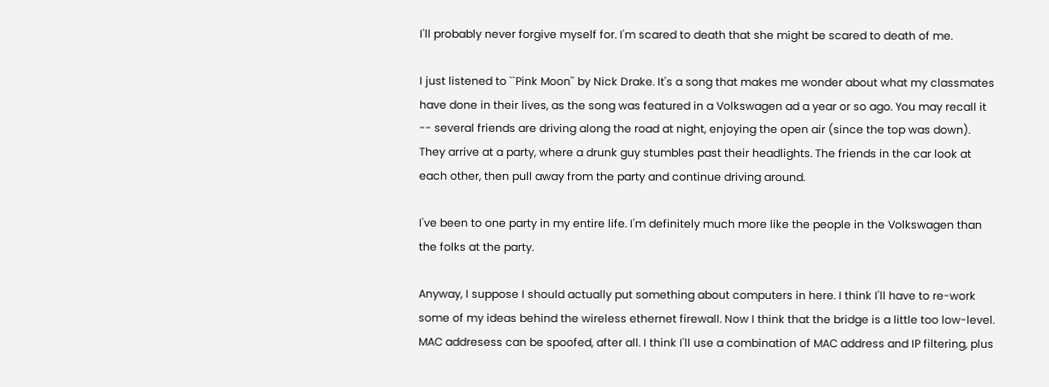I'll probably never forgive myself for. I'm scared to death that she might be scared to death of me.

I just listened to ``Pink Moon'' by Nick Drake. It's a song that makes me wonder about what my classmates have done in their lives, as the song was featured in a Volkswagen ad a year or so ago. You may recall it -- several friends are driving along the road at night, enjoying the open air (since the top was down). They arrive at a party, where a drunk guy stumbles past their headlights. The friends in the car look at each other, then pull away from the party and continue driving around.

I've been to one party in my entire life. I'm definitely much more like the people in the Volkswagen than the folks at the party.

Anyway, I suppose I should actually put something about computers in here. I think I'll have to re-work some of my ideas behind the wireless ethernet firewall. Now I think that the bridge is a little too low-level. MAC addresess can be spoofed, after all. I think I'll use a combination of MAC address and IP filtering, plus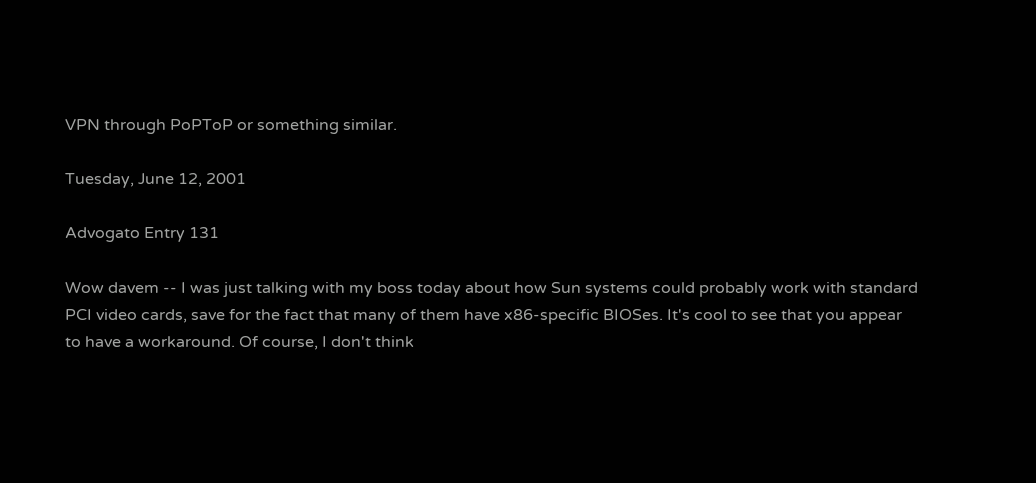VPN through PoPToP or something similar.

Tuesday, June 12, 2001

Advogato Entry 131

Wow davem -- I was just talking with my boss today about how Sun systems could probably work with standard PCI video cards, save for the fact that many of them have x86-specific BIOSes. It's cool to see that you appear to have a workaround. Of course, I don't think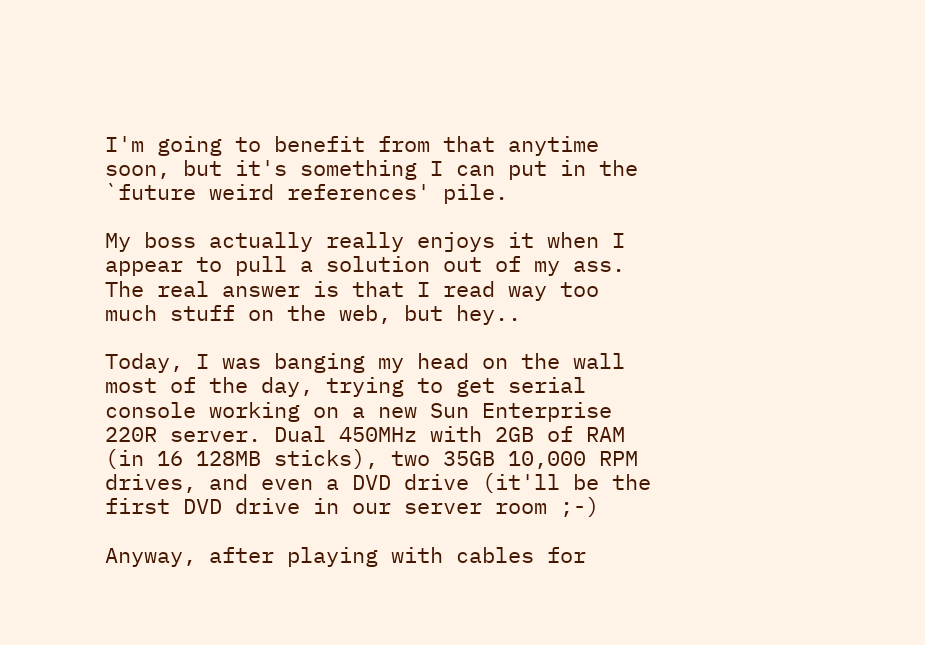I'm going to benefit from that anytime soon, but it's something I can put in the `future weird references' pile.

My boss actually really enjoys it when I appear to pull a solution out of my ass. The real answer is that I read way too much stuff on the web, but hey..

Today, I was banging my head on the wall most of the day, trying to get serial console working on a new Sun Enterprise 220R server. Dual 450MHz with 2GB of RAM (in 16 128MB sticks), two 35GB 10,000 RPM drives, and even a DVD drive (it'll be the first DVD drive in our server room ;-)

Anyway, after playing with cables for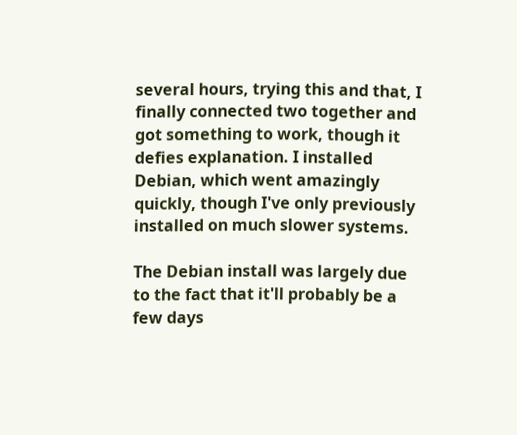several hours, trying this and that, I finally connected two together and got something to work, though it defies explanation. I installed Debian, which went amazingly quickly, though I've only previously installed on much slower systems.

The Debian install was largely due to the fact that it'll probably be a few days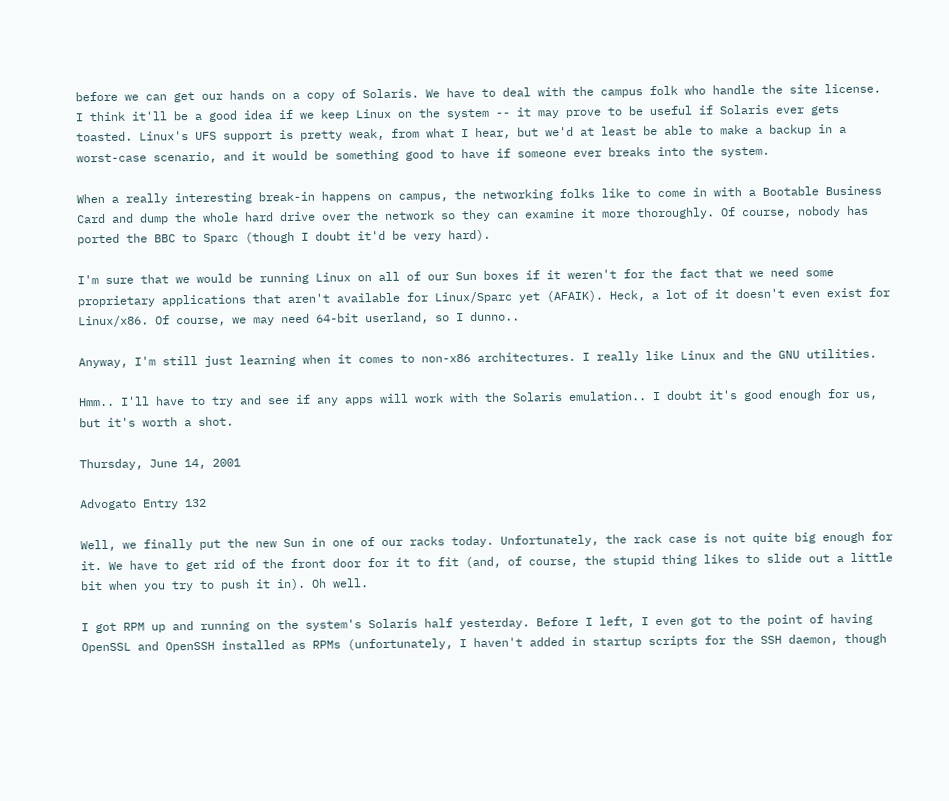before we can get our hands on a copy of Solaris. We have to deal with the campus folk who handle the site license. I think it'll be a good idea if we keep Linux on the system -- it may prove to be useful if Solaris ever gets toasted. Linux's UFS support is pretty weak, from what I hear, but we'd at least be able to make a backup in a worst-case scenario, and it would be something good to have if someone ever breaks into the system.

When a really interesting break-in happens on campus, the networking folks like to come in with a Bootable Business Card and dump the whole hard drive over the network so they can examine it more thoroughly. Of course, nobody has ported the BBC to Sparc (though I doubt it'd be very hard).

I'm sure that we would be running Linux on all of our Sun boxes if it weren't for the fact that we need some proprietary applications that aren't available for Linux/Sparc yet (AFAIK). Heck, a lot of it doesn't even exist for Linux/x86. Of course, we may need 64-bit userland, so I dunno..

Anyway, I'm still just learning when it comes to non-x86 architectures. I really like Linux and the GNU utilities.

Hmm.. I'll have to try and see if any apps will work with the Solaris emulation.. I doubt it's good enough for us, but it's worth a shot.

Thursday, June 14, 2001

Advogato Entry 132

Well, we finally put the new Sun in one of our racks today. Unfortunately, the rack case is not quite big enough for it. We have to get rid of the front door for it to fit (and, of course, the stupid thing likes to slide out a little bit when you try to push it in). Oh well.

I got RPM up and running on the system's Solaris half yesterday. Before I left, I even got to the point of having OpenSSL and OpenSSH installed as RPMs (unfortunately, I haven't added in startup scripts for the SSH daemon, though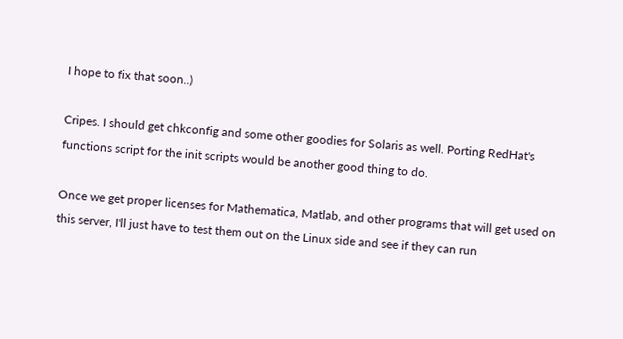I hope to fix that soon..)

Cripes. I should get chkconfig and some other goodies for Solaris as well. Porting RedHat's functions script for the init scripts would be another good thing to do.

Once we get proper licenses for Mathematica, Matlab, and other programs that will get used on this server, I'll just have to test them out on the Linux side and see if they can run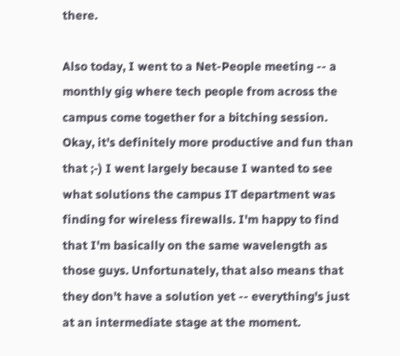there.

Also today, I went to a Net-People meeting -- a monthly gig where tech people from across the campus come together for a bitching session. Okay, it's definitely more productive and fun than that ;-) I went largely because I wanted to see what solutions the campus IT department was finding for wireless firewalls. I'm happy to find that I'm basically on the same wavelength as those guys. Unfortunately, that also means that they don't have a solution yet -- everything's just at an intermediate stage at the moment.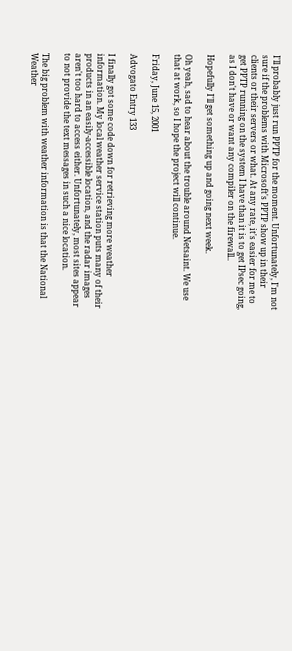I'll probably just run PPTP for the moment. Unfortunately, I'm not sure if the problems with Microsoft's PPTP show up in their clients or their servers or what. At any rate, it's easier for me to get PPTP running on the system I have than it is to get IPsec going, as I don't have or want any compiler on the firewall..

Hopefully I'll get something up and going next week.

Oh yeah, sad to hear about the trouble around Netsaint. We use that at work, so I hope the project will continue.

Friday, June 15, 2001

Advogato Entry 133

I finally got some code down for retrieving more weather information. My local weather service station puts many of their products in an easily-accessible location, and the radar images aren't too hard to access either. Unfortunately, most sites appear to not provide the text messages in such a nice location.

The big problem with weather information is that the National Weather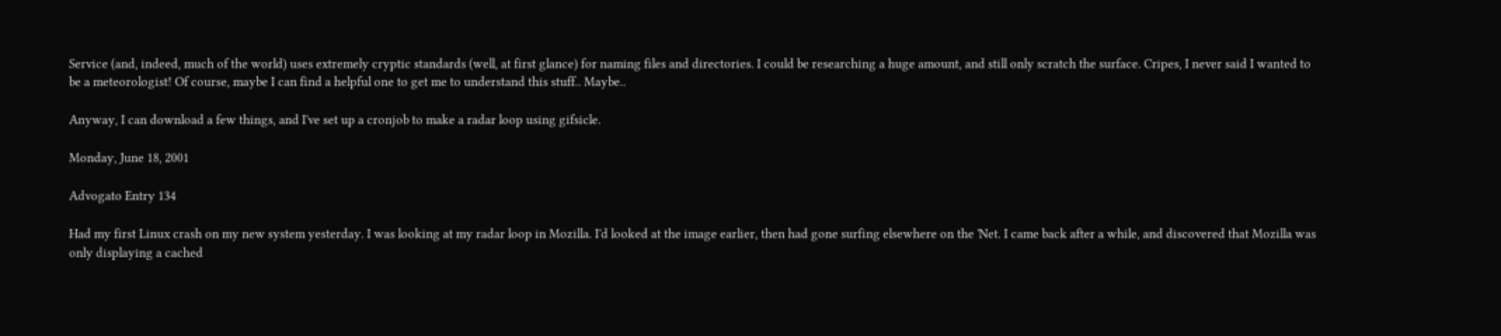Service (and, indeed, much of the world) uses extremely cryptic standards (well, at first glance) for naming files and directories. I could be researching a huge amount, and still only scratch the surface. Cripes, I never said I wanted to be a meteorologist! Of course, maybe I can find a helpful one to get me to understand this stuff.. Maybe..

Anyway, I can download a few things, and I've set up a cronjob to make a radar loop using gifsicle.

Monday, June 18, 2001

Advogato Entry 134

Had my first Linux crash on my new system yesterday. I was looking at my radar loop in Mozilla. I'd looked at the image earlier, then had gone surfing elsewhere on the 'Net. I came back after a while, and discovered that Mozilla was only displaying a cached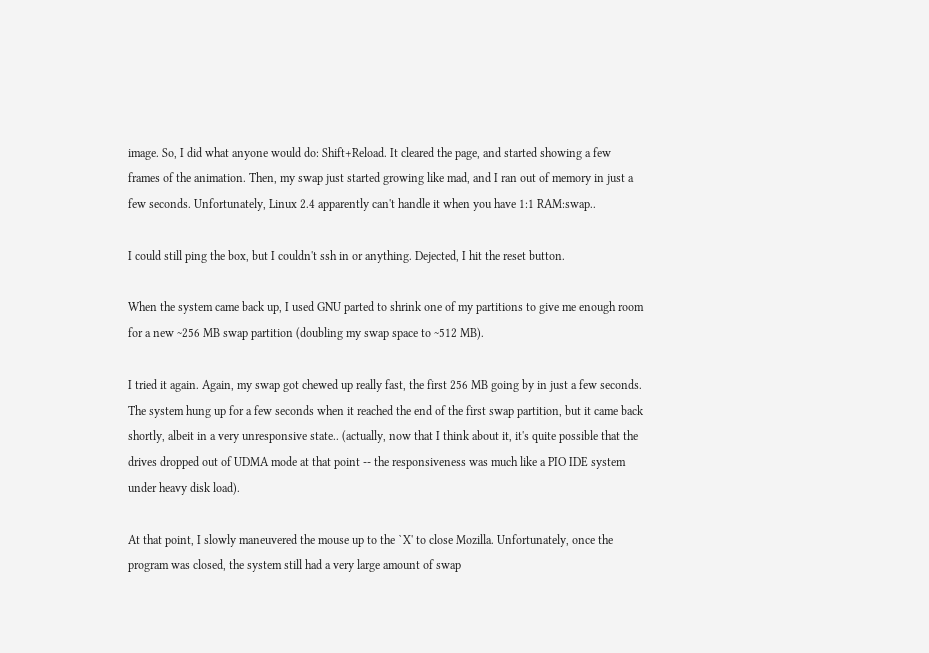image. So, I did what anyone would do: Shift+Reload. It cleared the page, and started showing a few frames of the animation. Then, my swap just started growing like mad, and I ran out of memory in just a few seconds. Unfortunately, Linux 2.4 apparently can't handle it when you have 1:1 RAM:swap..

I could still ping the box, but I couldn't ssh in or anything. Dejected, I hit the reset button.

When the system came back up, I used GNU parted to shrink one of my partitions to give me enough room for a new ~256 MB swap partition (doubling my swap space to ~512 MB).

I tried it again. Again, my swap got chewed up really fast, the first 256 MB going by in just a few seconds. The system hung up for a few seconds when it reached the end of the first swap partition, but it came back shortly, albeit in a very unresponsive state.. (actually, now that I think about it, it's quite possible that the drives dropped out of UDMA mode at that point -- the responsiveness was much like a PIO IDE system under heavy disk load).

At that point, I slowly maneuvered the mouse up to the `X' to close Mozilla. Unfortunately, once the program was closed, the system still had a very large amount of swap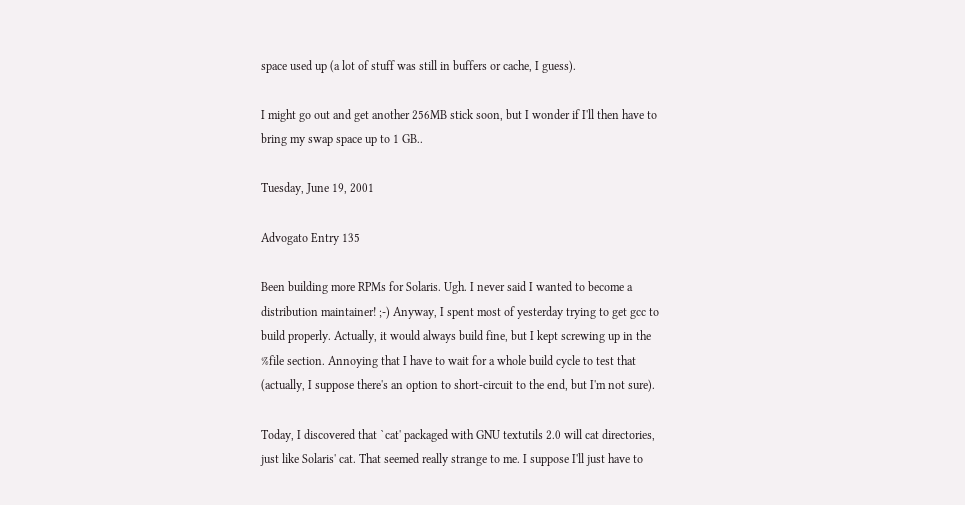space used up (a lot of stuff was still in buffers or cache, I guess).

I might go out and get another 256MB stick soon, but I wonder if I'll then have to bring my swap space up to 1 GB..

Tuesday, June 19, 2001

Advogato Entry 135

Been building more RPMs for Solaris. Ugh. I never said I wanted to become a distribution maintainer! ;-) Anyway, I spent most of yesterday trying to get gcc to build properly. Actually, it would always build fine, but I kept screwing up in the %file section. Annoying that I have to wait for a whole build cycle to test that (actually, I suppose there's an option to short-circuit to the end, but I'm not sure).

Today, I discovered that `cat' packaged with GNU textutils 2.0 will cat directories, just like Solaris' cat. That seemed really strange to me. I suppose I'll just have to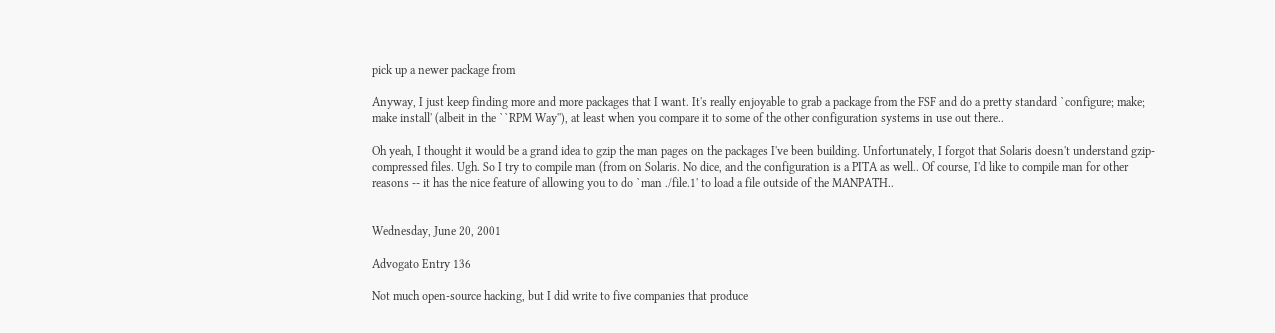pick up a newer package from

Anyway, I just keep finding more and more packages that I want. It's really enjoyable to grab a package from the FSF and do a pretty standard `configure; make; make install' (albeit in the ``RPM Way''), at least when you compare it to some of the other configuration systems in use out there..

Oh yeah, I thought it would be a grand idea to gzip the man pages on the packages I've been building. Unfortunately, I forgot that Solaris doesn't understand gzip-compressed files. Ugh. So I try to compile man (from on Solaris. No dice, and the configuration is a PITA as well.. Of course, I'd like to compile man for other reasons -- it has the nice feature of allowing you to do `man ./file.1' to load a file outside of the MANPATH..


Wednesday, June 20, 2001

Advogato Entry 136

Not much open-source hacking, but I did write to five companies that produce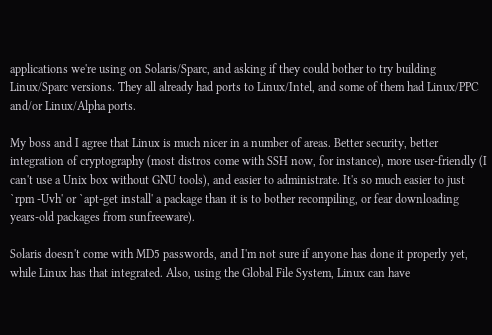applications we're using on Solaris/Sparc, and asking if they could bother to try building Linux/Sparc versions. They all already had ports to Linux/Intel, and some of them had Linux/PPC and/or Linux/Alpha ports.

My boss and I agree that Linux is much nicer in a number of areas. Better security, better integration of cryptography (most distros come with SSH now, for instance), more user-friendly (I can't use a Unix box without GNU tools), and easier to administrate. It's so much easier to just `rpm -Uvh' or `apt-get install' a package than it is to bother recompiling, or fear downloading years-old packages from sunfreeware).

Solaris doesn't come with MD5 passwords, and I'm not sure if anyone has done it properly yet, while Linux has that integrated. Also, using the Global File System, Linux can have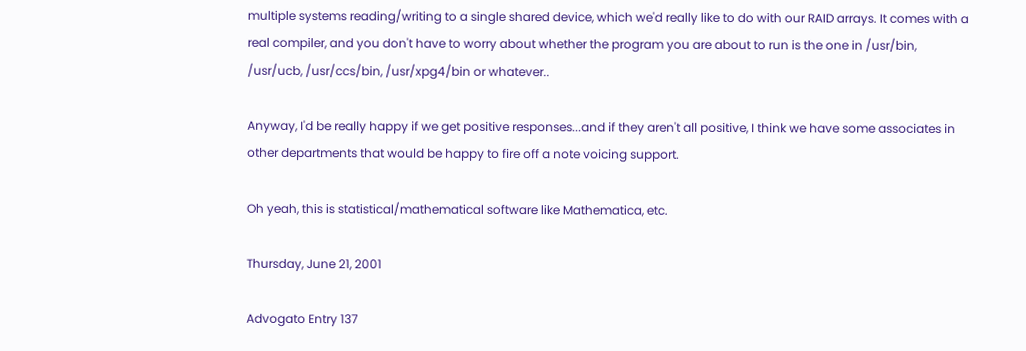multiple systems reading/writing to a single shared device, which we'd really like to do with our RAID arrays. It comes with a real compiler, and you don't have to worry about whether the program you are about to run is the one in /usr/bin, /usr/ucb, /usr/ccs/bin, /usr/xpg4/bin or whatever..

Anyway, I'd be really happy if we get positive responses...and if they aren't all positive, I think we have some associates in other departments that would be happy to fire off a note voicing support.

Oh yeah, this is statistical/mathematical software like Mathematica, etc.

Thursday, June 21, 2001

Advogato Entry 137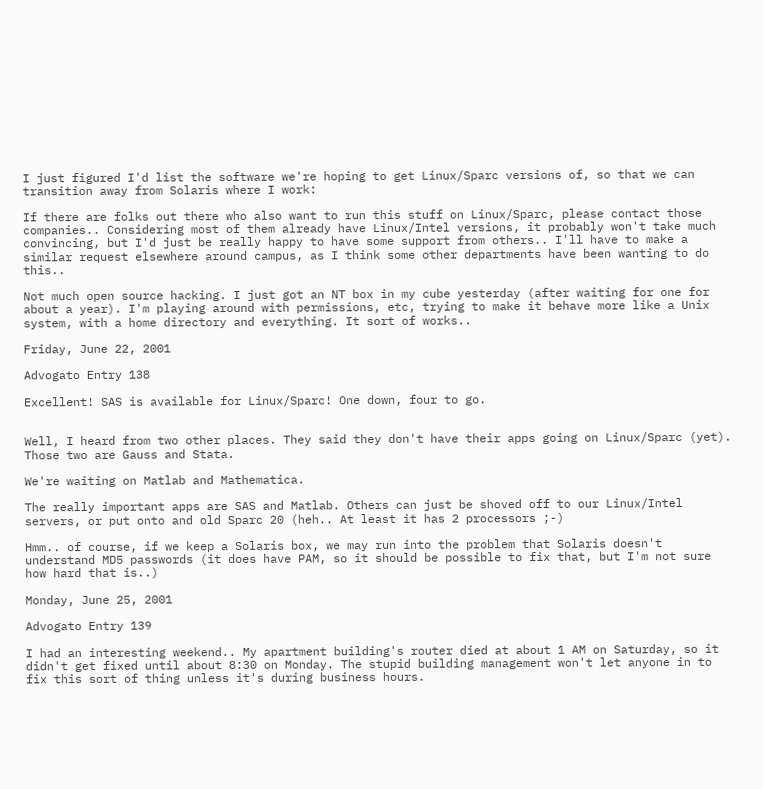I just figured I'd list the software we're hoping to get Linux/Sparc versions of, so that we can transition away from Solaris where I work:

If there are folks out there who also want to run this stuff on Linux/Sparc, please contact those companies.. Considering most of them already have Linux/Intel versions, it probably won't take much convincing, but I'd just be really happy to have some support from others.. I'll have to make a similar request elsewhere around campus, as I think some other departments have been wanting to do this..

Not much open source hacking. I just got an NT box in my cube yesterday (after waiting for one for about a year). I'm playing around with permissions, etc, trying to make it behave more like a Unix system, with a home directory and everything. It sort of works..

Friday, June 22, 2001

Advogato Entry 138

Excellent! SAS is available for Linux/Sparc! One down, four to go.


Well, I heard from two other places. They said they don't have their apps going on Linux/Sparc (yet). Those two are Gauss and Stata.

We're waiting on Matlab and Mathematica.

The really important apps are SAS and Matlab. Others can just be shoved off to our Linux/Intel servers, or put onto and old Sparc 20 (heh.. At least it has 2 processors ;-)

Hmm.. of course, if we keep a Solaris box, we may run into the problem that Solaris doesn't understand MD5 passwords (it does have PAM, so it should be possible to fix that, but I'm not sure how hard that is..)

Monday, June 25, 2001

Advogato Entry 139

I had an interesting weekend.. My apartment building's router died at about 1 AM on Saturday, so it didn't get fixed until about 8:30 on Monday. The stupid building management won't let anyone in to fix this sort of thing unless it's during business hours.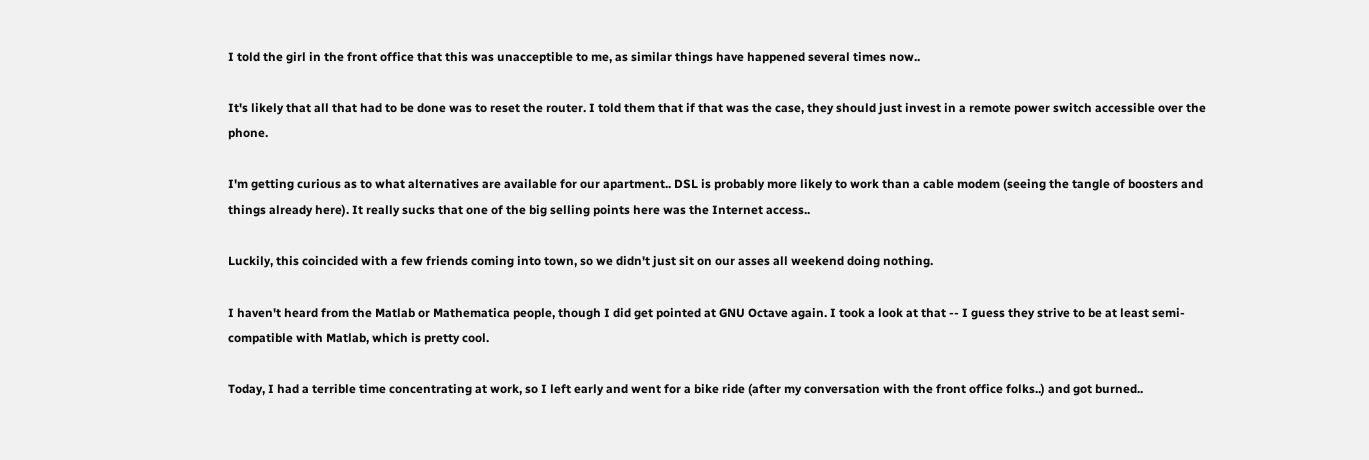I told the girl in the front office that this was unacceptible to me, as similar things have happened several times now..

It's likely that all that had to be done was to reset the router. I told them that if that was the case, they should just invest in a remote power switch accessible over the phone.

I'm getting curious as to what alternatives are available for our apartment.. DSL is probably more likely to work than a cable modem (seeing the tangle of boosters and things already here). It really sucks that one of the big selling points here was the Internet access..

Luckily, this coincided with a few friends coming into town, so we didn't just sit on our asses all weekend doing nothing.

I haven't heard from the Matlab or Mathematica people, though I did get pointed at GNU Octave again. I took a look at that -- I guess they strive to be at least semi-compatible with Matlab, which is pretty cool.

Today, I had a terrible time concentrating at work, so I left early and went for a bike ride (after my conversation with the front office folks..) and got burned..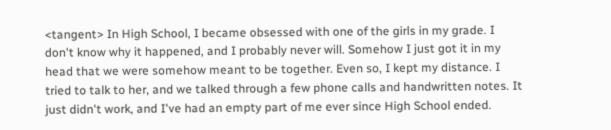<tangent> In High School, I became obsessed with one of the girls in my grade. I don't know why it happened, and I probably never will. Somehow I just got it in my head that we were somehow meant to be together. Even so, I kept my distance. I tried to talk to her, and we talked through a few phone calls and handwritten notes. It just didn't work, and I've had an empty part of me ever since High School ended.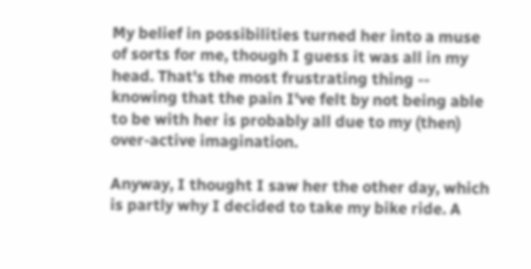My belief in possibilities turned her into a muse of sorts for me, though I guess it was all in my head. That's the most frustrating thing -- knowing that the pain I've felt by not being able to be with her is probably all due to my (then) over-active imagination.

Anyway, I thought I saw her the other day, which is partly why I decided to take my bike ride. A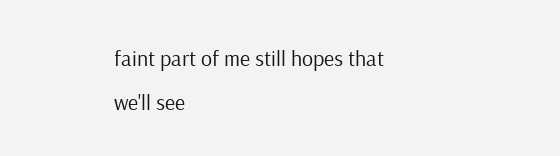faint part of me still hopes that we'll see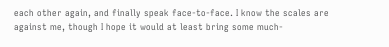each other again, and finally speak face-to-face. I know the scales are against me, though I hope it would at least bring some much-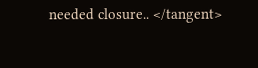needed closure.. </tangent>